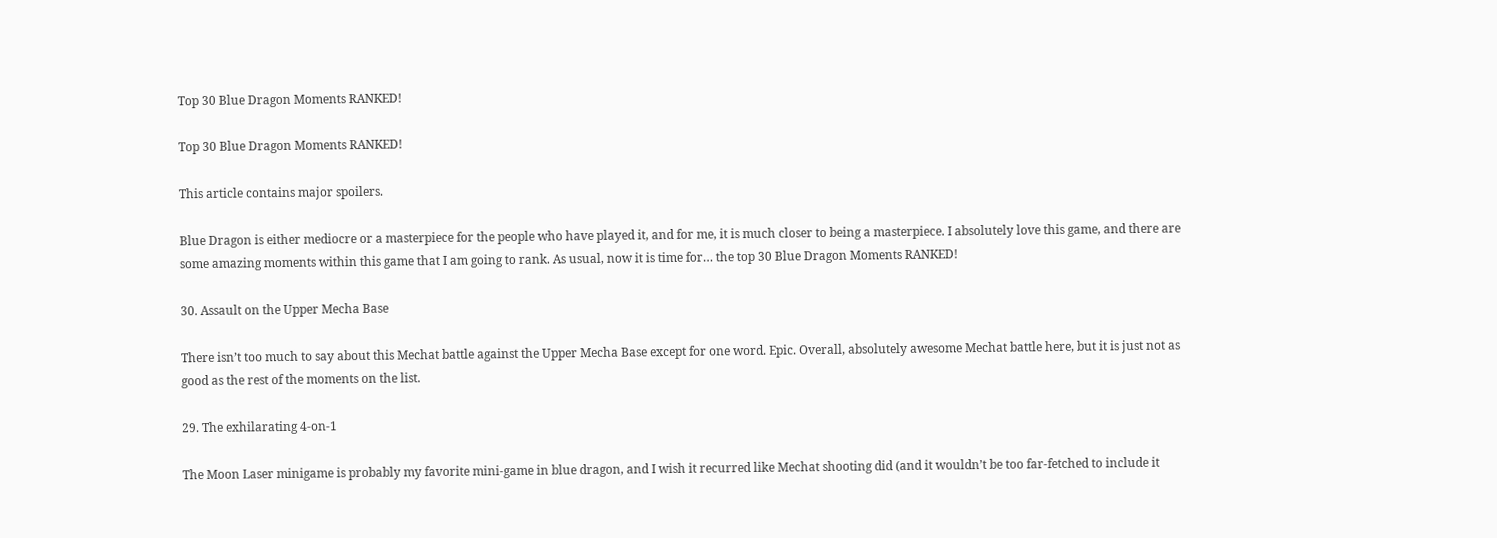Top 30 Blue Dragon Moments RANKED!

Top 30 Blue Dragon Moments RANKED!

This article contains major spoilers.

Blue Dragon is either mediocre or a masterpiece for the people who have played it, and for me, it is much closer to being a masterpiece. I absolutely love this game, and there are some amazing moments within this game that I am going to rank. As usual, now it is time for… the top 30 Blue Dragon Moments RANKED!

30. Assault on the Upper Mecha Base

There isn’t too much to say about this Mechat battle against the Upper Mecha Base except for one word. Epic. Overall, absolutely awesome Mechat battle here, but it is just not as good as the rest of the moments on the list.

29. The exhilarating 4-on-1

The Moon Laser minigame is probably my favorite mini-game in blue dragon, and I wish it recurred like Mechat shooting did (and it wouldn’t be too far-fetched to include it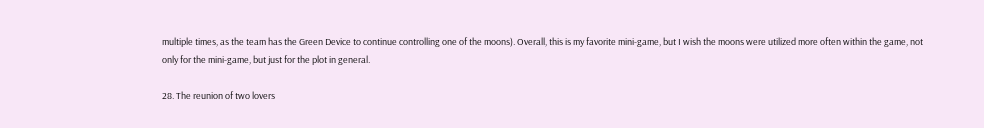multiple times, as the team has the Green Device to continue controlling one of the moons). Overall, this is my favorite mini-game, but I wish the moons were utilized more often within the game, not only for the mini-game, but just for the plot in general.

28. The reunion of two lovers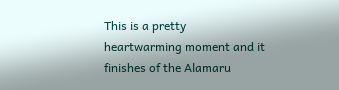This is a pretty heartwarming moment and it finishes of the Alamaru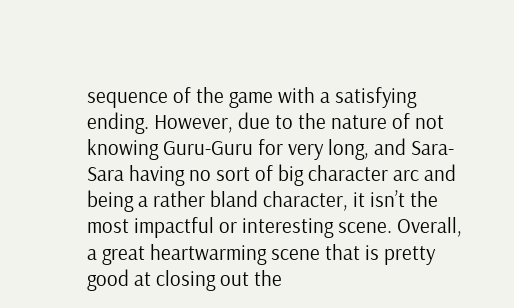sequence of the game with a satisfying ending. However, due to the nature of not knowing Guru-Guru for very long, and Sara-Sara having no sort of big character arc and being a rather bland character, it isn’t the most impactful or interesting scene. Overall, a great heartwarming scene that is pretty good at closing out the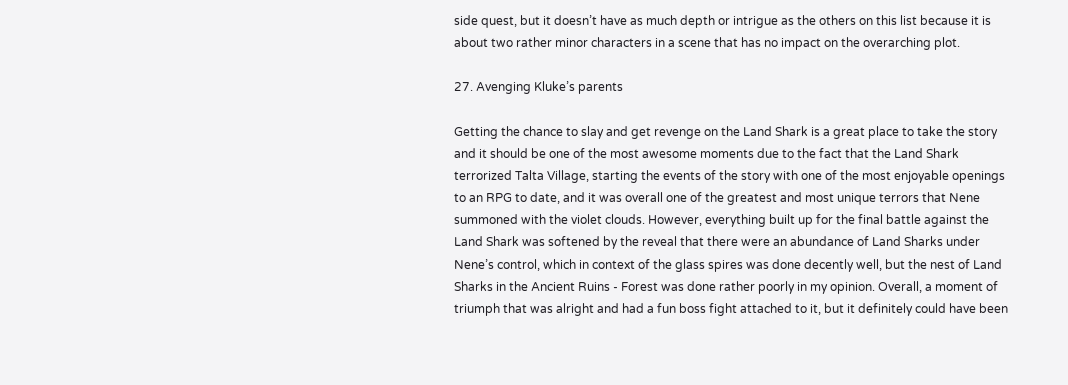side quest, but it doesn’t have as much depth or intrigue as the others on this list because it is about two rather minor characters in a scene that has no impact on the overarching plot.

27. Avenging Kluke’s parents

Getting the chance to slay and get revenge on the Land Shark is a great place to take the story and it should be one of the most awesome moments due to the fact that the Land Shark terrorized Talta Village, starting the events of the story with one of the most enjoyable openings to an RPG to date, and it was overall one of the greatest and most unique terrors that Nene summoned with the violet clouds. However, everything built up for the final battle against the Land Shark was softened by the reveal that there were an abundance of Land Sharks under Nene’s control, which in context of the glass spires was done decently well, but the nest of Land Sharks in the Ancient Ruins - Forest was done rather poorly in my opinion. Overall, a moment of triumph that was alright and had a fun boss fight attached to it, but it definitely could have been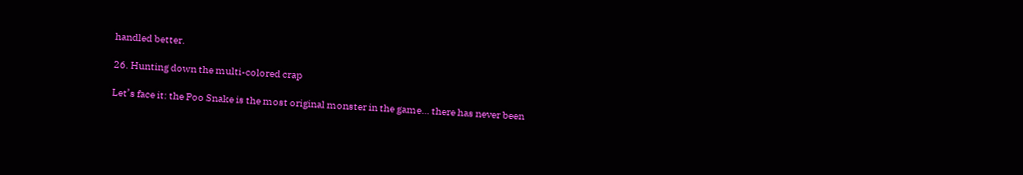handled better.

26. Hunting down the multi-colored crap

Let’s face it: the Poo Snake is the most original monster in the game… there has never been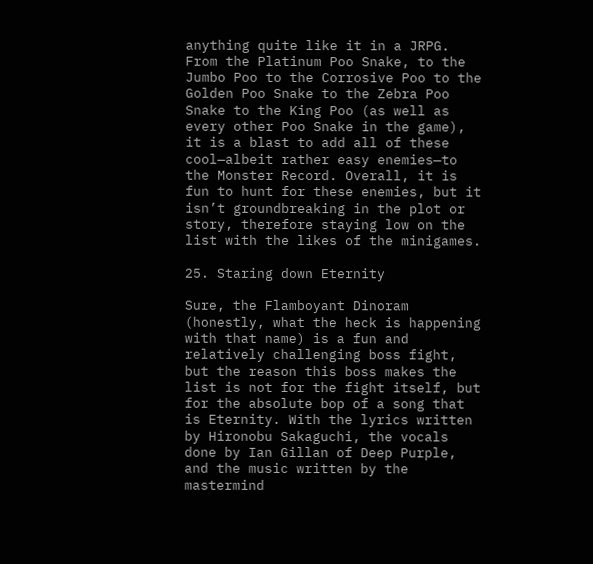anything quite like it in a JRPG. From the Platinum Poo Snake, to the Jumbo Poo to the Corrosive Poo to the Golden Poo Snake to the Zebra Poo Snake to the King Poo (as well as every other Poo Snake in the game), it is a blast to add all of these cool—albeit rather easy enemies—to the Monster Record. Overall, it is fun to hunt for these enemies, but it isn’t groundbreaking in the plot or story, therefore staying low on the list with the likes of the minigames.

25. Staring down Eternity

Sure, the Flamboyant Dinoram (honestly, what the heck is happening with that name) is a fun and relatively challenging boss fight, but the reason this boss makes the list is not for the fight itself, but for the absolute bop of a song that is Eternity. With the lyrics written by Hironobu Sakaguchi, the vocals done by Ian Gillan of Deep Purple, and the music written by the mastermind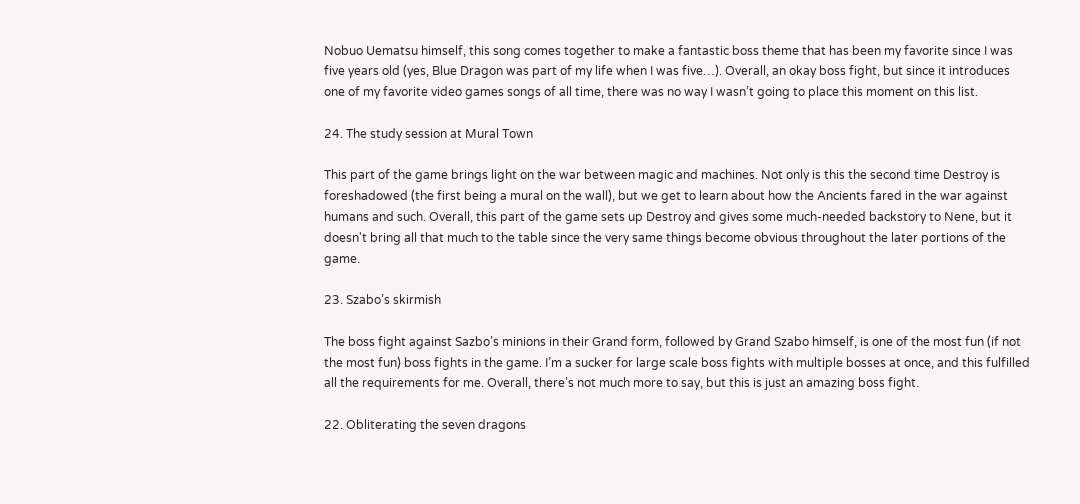Nobuo Uematsu himself, this song comes together to make a fantastic boss theme that has been my favorite since I was five years old (yes, Blue Dragon was part of my life when I was five…). Overall, an okay boss fight, but since it introduces one of my favorite video games songs of all time, there was no way I wasn’t going to place this moment on this list.

24. The study session at Mural Town

This part of the game brings light on the war between magic and machines. Not only is this the second time Destroy is foreshadowed (the first being a mural on the wall), but we get to learn about how the Ancients fared in the war against humans and such. Overall, this part of the game sets up Destroy and gives some much-needed backstory to Nene, but it doesn't bring all that much to the table since the very same things become obvious throughout the later portions of the game.

23. Szabo’s skirmish

The boss fight against Sazbo’s minions in their Grand form, followed by Grand Szabo himself, is one of the most fun (if not the most fun) boss fights in the game. I’m a sucker for large scale boss fights with multiple bosses at once, and this fulfilled all the requirements for me. Overall, there’s not much more to say, but this is just an amazing boss fight.

22. Obliterating the seven dragons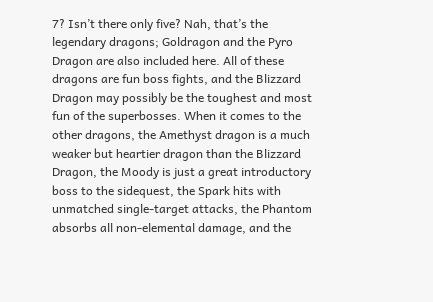7? Isn’t there only five? Nah, that’s the legendary dragons; Goldragon and the Pyro Dragon are also included here. All of these dragons are fun boss fights, and the Blizzard Dragon may possibly be the toughest and most fun of the superbosses. When it comes to the other dragons, the Amethyst dragon is a much weaker but heartier dragon than the Blizzard Dragon, the Moody is just a great introductory boss to the sidequest, the Spark hits with unmatched single-target attacks, the Phantom absorbs all non-elemental damage, and the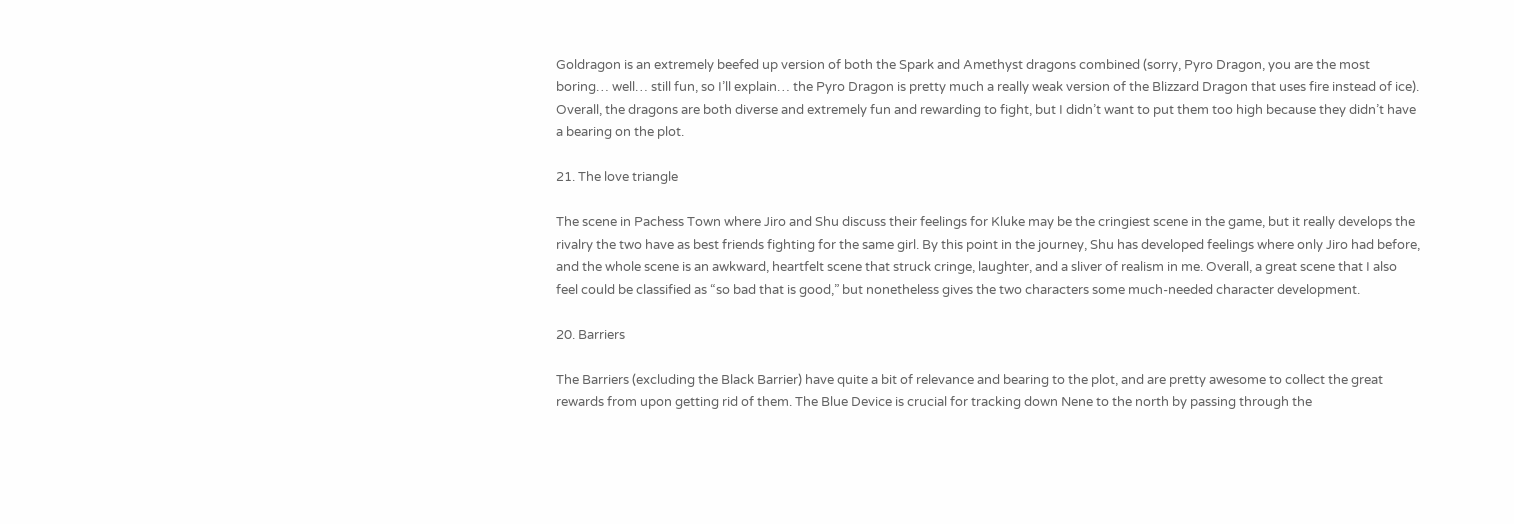Goldragon is an extremely beefed up version of both the Spark and Amethyst dragons combined (sorry, Pyro Dragon, you are the most boring… well… still fun, so I’ll explain… the Pyro Dragon is pretty much a really weak version of the Blizzard Dragon that uses fire instead of ice). Overall, the dragons are both diverse and extremely fun and rewarding to fight, but I didn’t want to put them too high because they didn’t have a bearing on the plot.

21. The love triangle

The scene in Pachess Town where Jiro and Shu discuss their feelings for Kluke may be the cringiest scene in the game, but it really develops the rivalry the two have as best friends fighting for the same girl. By this point in the journey, Shu has developed feelings where only Jiro had before, and the whole scene is an awkward, heartfelt scene that struck cringe, laughter, and a sliver of realism in me. Overall, a great scene that I also feel could be classified as “so bad that is good,” but nonetheless gives the two characters some much-needed character development.

20. Barriers

The Barriers (excluding the Black Barrier) have quite a bit of relevance and bearing to the plot, and are pretty awesome to collect the great rewards from upon getting rid of them. The Blue Device is crucial for tracking down Nene to the north by passing through the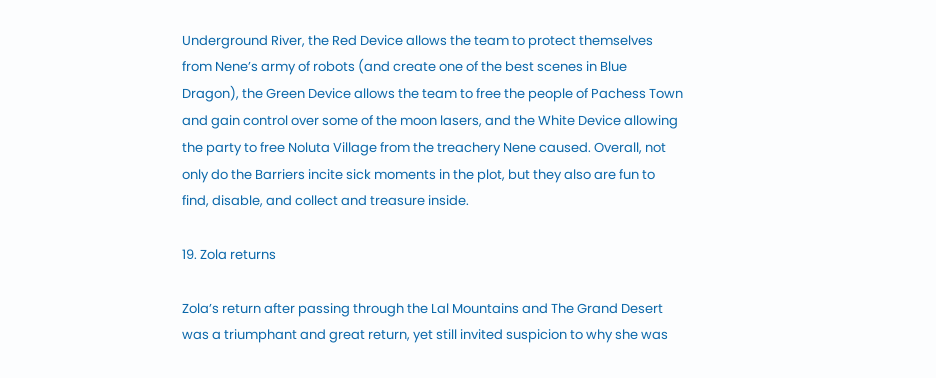Underground River, the Red Device allows the team to protect themselves from Nene’s army of robots (and create one of the best scenes in Blue Dragon), the Green Device allows the team to free the people of Pachess Town and gain control over some of the moon lasers, and the White Device allowing the party to free Noluta Village from the treachery Nene caused. Overall, not only do the Barriers incite sick moments in the plot, but they also are fun to find, disable, and collect and treasure inside.

19. Zola returns

Zola’s return after passing through the Lal Mountains and The Grand Desert was a triumphant and great return, yet still invited suspicion to why she was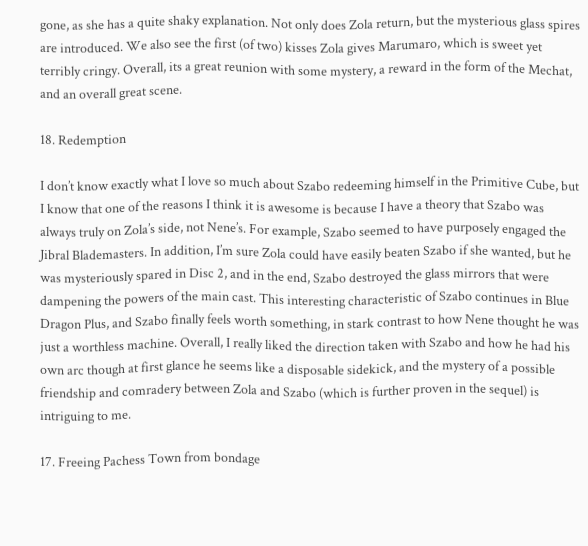gone, as she has a quite shaky explanation. Not only does Zola return, but the mysterious glass spires are introduced. We also see the first (of two) kisses Zola gives Marumaro, which is sweet yet terribly cringy. Overall, its a great reunion with some mystery, a reward in the form of the Mechat, and an overall great scene.

18. Redemption

I don’t know exactly what I love so much about Szabo redeeming himself in the Primitive Cube, but I know that one of the reasons I think it is awesome is because I have a theory that Szabo was always truly on Zola’s side, not Nene’s. For example, Szabo seemed to have purposely engaged the Jibral Blademasters. In addition, I’m sure Zola could have easily beaten Szabo if she wanted, but he was mysteriously spared in Disc 2, and in the end, Szabo destroyed the glass mirrors that were dampening the powers of the main cast. This interesting characteristic of Szabo continues in Blue Dragon Plus, and Szabo finally feels worth something, in stark contrast to how Nene thought he was just a worthless machine. Overall, I really liked the direction taken with Szabo and how he had his own arc though at first glance he seems like a disposable sidekick, and the mystery of a possible friendship and comradery between Zola and Szabo (which is further proven in the sequel) is intriguing to me.

17. Freeing Pachess Town from bondage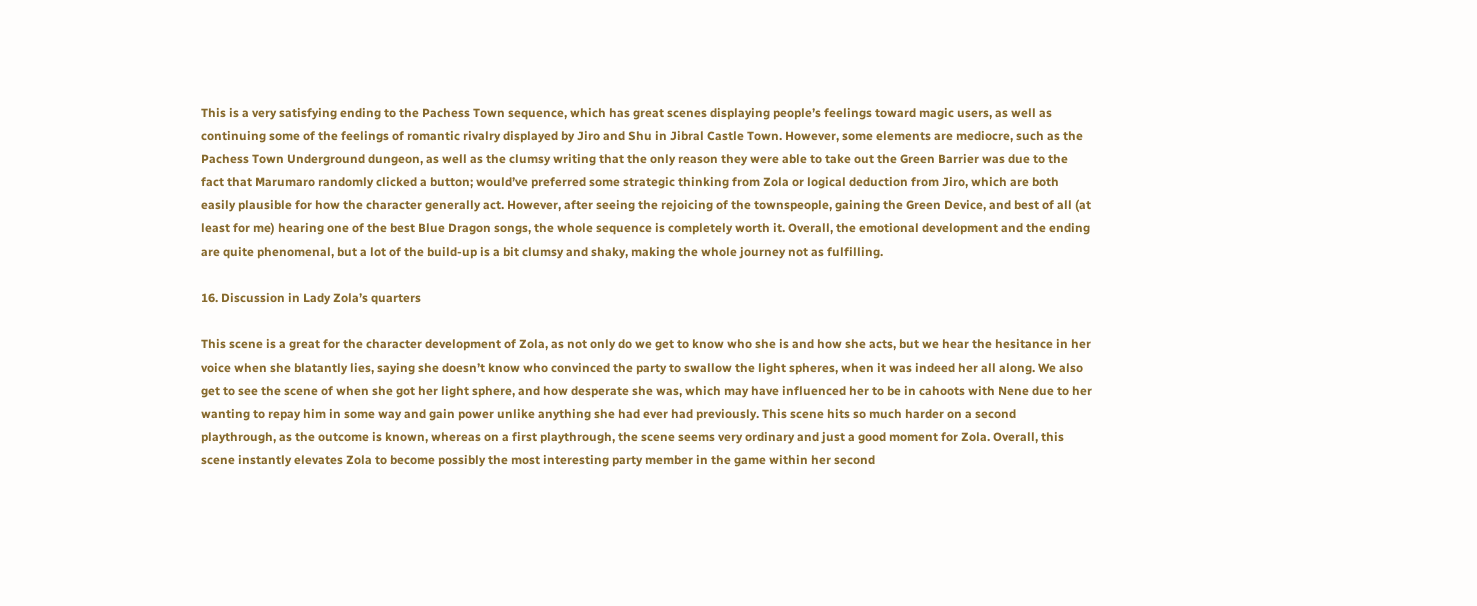This is a very satisfying ending to the Pachess Town sequence, which has great scenes displaying people’s feelings toward magic users, as well as continuing some of the feelings of romantic rivalry displayed by Jiro and Shu in Jibral Castle Town. However, some elements are mediocre, such as the Pachess Town Underground dungeon, as well as the clumsy writing that the only reason they were able to take out the Green Barrier was due to the fact that Marumaro randomly clicked a button; would’ve preferred some strategic thinking from Zola or logical deduction from Jiro, which are both easily plausible for how the character generally act. However, after seeing the rejoicing of the townspeople, gaining the Green Device, and best of all (at least for me) hearing one of the best Blue Dragon songs, the whole sequence is completely worth it. Overall, the emotional development and the ending are quite phenomenal, but a lot of the build-up is a bit clumsy and shaky, making the whole journey not as fulfilling.

16. Discussion in Lady Zola’s quarters

This scene is a great for the character development of Zola, as not only do we get to know who she is and how she acts, but we hear the hesitance in her voice when she blatantly lies, saying she doesn’t know who convinced the party to swallow the light spheres, when it was indeed her all along. We also get to see the scene of when she got her light sphere, and how desperate she was, which may have influenced her to be in cahoots with Nene due to her wanting to repay him in some way and gain power unlike anything she had ever had previously. This scene hits so much harder on a second playthrough, as the outcome is known, whereas on a first playthrough, the scene seems very ordinary and just a good moment for Zola. Overall, this scene instantly elevates Zola to become possibly the most interesting party member in the game within her second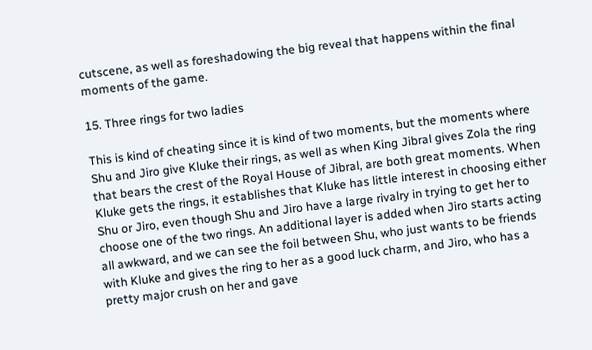cutscene, as well as foreshadowing the big reveal that happens within the final moments of the game.

15. Three rings for two ladies

This is kind of cheating since it is kind of two moments, but the moments where Shu and Jiro give Kluke their rings, as well as when King Jibral gives Zola the ring that bears the crest of the Royal House of Jibral, are both great moments. When Kluke gets the rings, it establishes that Kluke has little interest in choosing either Shu or Jiro, even though Shu and Jiro have a large rivalry in trying to get her to choose one of the two rings. An additional layer is added when Jiro starts acting all awkward, and we can see the foil between Shu, who just wants to be friends with Kluke and gives the ring to her as a good luck charm, and Jiro, who has a pretty major crush on her and gave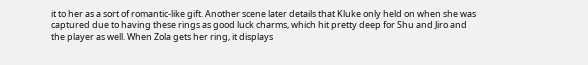it to her as a sort of romantic-like gift. Another scene later details that Kluke only held on when she was captured due to having these rings as good luck charms, which hit pretty deep for Shu and Jiro and the player as well. When Zola gets her ring, it displays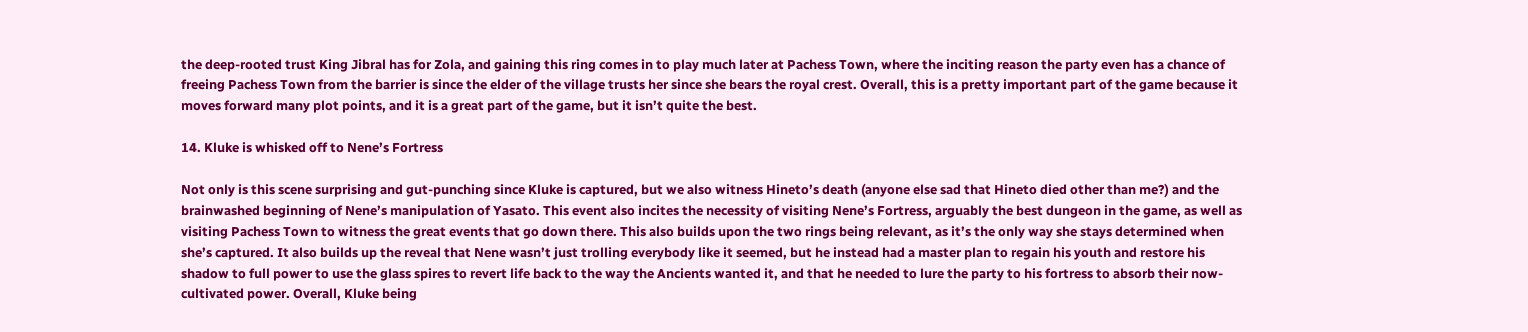the deep-rooted trust King Jibral has for Zola, and gaining this ring comes in to play much later at Pachess Town, where the inciting reason the party even has a chance of freeing Pachess Town from the barrier is since the elder of the village trusts her since she bears the royal crest. Overall, this is a pretty important part of the game because it moves forward many plot points, and it is a great part of the game, but it isn’t quite the best.

14. Kluke is whisked off to Nene’s Fortress

Not only is this scene surprising and gut-punching since Kluke is captured, but we also witness Hineto’s death (anyone else sad that Hineto died other than me?) and the brainwashed beginning of Nene’s manipulation of Yasato. This event also incites the necessity of visiting Nene’s Fortress, arguably the best dungeon in the game, as well as visiting Pachess Town to witness the great events that go down there. This also builds upon the two rings being relevant, as it’s the only way she stays determined when she’s captured. It also builds up the reveal that Nene wasn’t just trolling everybody like it seemed, but he instead had a master plan to regain his youth and restore his shadow to full power to use the glass spires to revert life back to the way the Ancients wanted it, and that he needed to lure the party to his fortress to absorb their now-cultivated power. Overall, Kluke being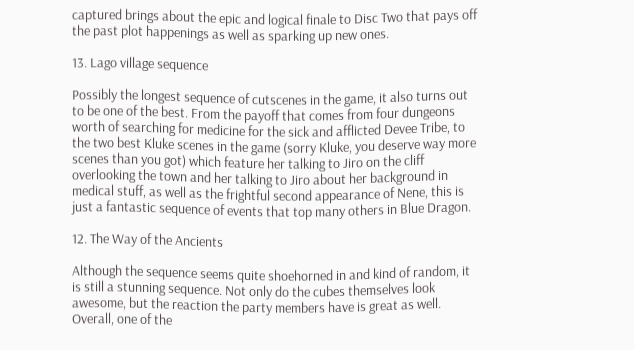captured brings about the epic and logical finale to Disc Two that pays off the past plot happenings as well as sparking up new ones.

13. Lago village sequence

Possibly the longest sequence of cutscenes in the game, it also turns out to be one of the best. From the payoff that comes from four dungeons worth of searching for medicine for the sick and afflicted Devee Tribe, to the two best Kluke scenes in the game (sorry Kluke, you deserve way more scenes than you got) which feature her talking to Jiro on the cliff overlooking the town and her talking to Jiro about her background in medical stuff, as well as the frightful second appearance of Nene, this is just a fantastic sequence of events that top many others in Blue Dragon.

12. The Way of the Ancients

Although the sequence seems quite shoehorned in and kind of random, it is still a stunning sequence. Not only do the cubes themselves look awesome, but the reaction the party members have is great as well. Overall, one of the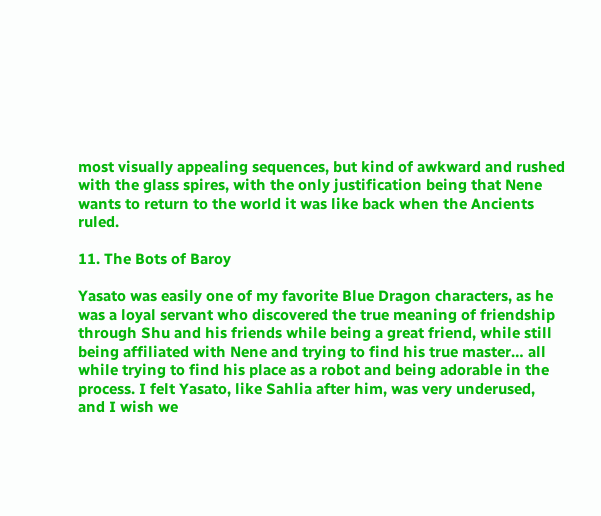most visually appealing sequences, but kind of awkward and rushed with the glass spires, with the only justification being that Nene wants to return to the world it was like back when the Ancients ruled.

11. The Bots of Baroy

Yasato was easily one of my favorite Blue Dragon characters, as he was a loyal servant who discovered the true meaning of friendship through Shu and his friends while being a great friend, while still being affiliated with Nene and trying to find his true master… all while trying to find his place as a robot and being adorable in the process. I felt Yasato, like Sahlia after him, was very underused, and I wish we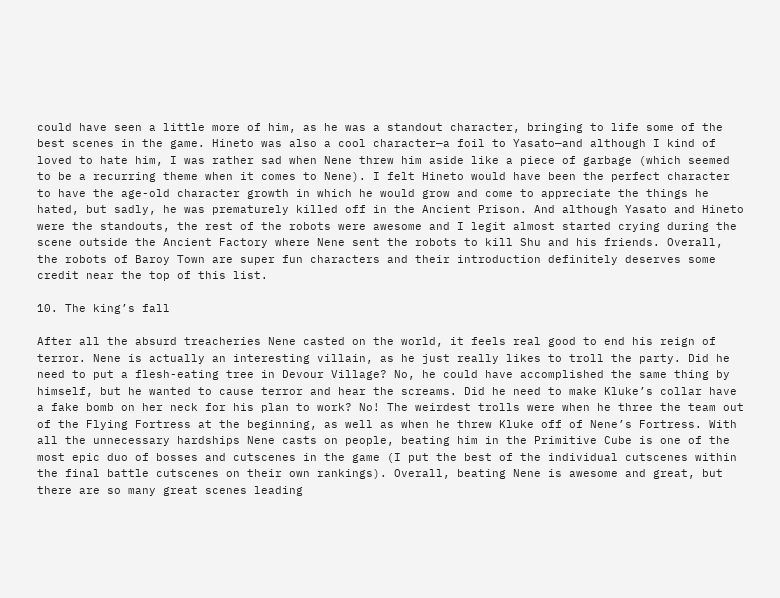could have seen a little more of him, as he was a standout character, bringing to life some of the best scenes in the game. Hineto was also a cool character—a foil to Yasato—and although I kind of loved to hate him, I was rather sad when Nene threw him aside like a piece of garbage (which seemed to be a recurring theme when it comes to Nene). I felt Hineto would have been the perfect character to have the age-old character growth in which he would grow and come to appreciate the things he hated, but sadly, he was prematurely killed off in the Ancient Prison. And although Yasato and Hineto were the standouts, the rest of the robots were awesome and I legit almost started crying during the scene outside the Ancient Factory where Nene sent the robots to kill Shu and his friends. Overall, the robots of Baroy Town are super fun characters and their introduction definitely deserves some credit near the top of this list.

10. The king’s fall

After all the absurd treacheries Nene casted on the world, it feels real good to end his reign of terror. Nene is actually an interesting villain, as he just really likes to troll the party. Did he need to put a flesh-eating tree in Devour Village? No, he could have accomplished the same thing by himself, but he wanted to cause terror and hear the screams. Did he need to make Kluke’s collar have a fake bomb on her neck for his plan to work? No! The weirdest trolls were when he three the team out of the Flying Fortress at the beginning, as well as when he threw Kluke off of Nene’s Fortress. With all the unnecessary hardships Nene casts on people, beating him in the Primitive Cube is one of the most epic duo of bosses and cutscenes in the game (I put the best of the individual cutscenes within the final battle cutscenes on their own rankings). Overall, beating Nene is awesome and great, but there are so many great scenes leading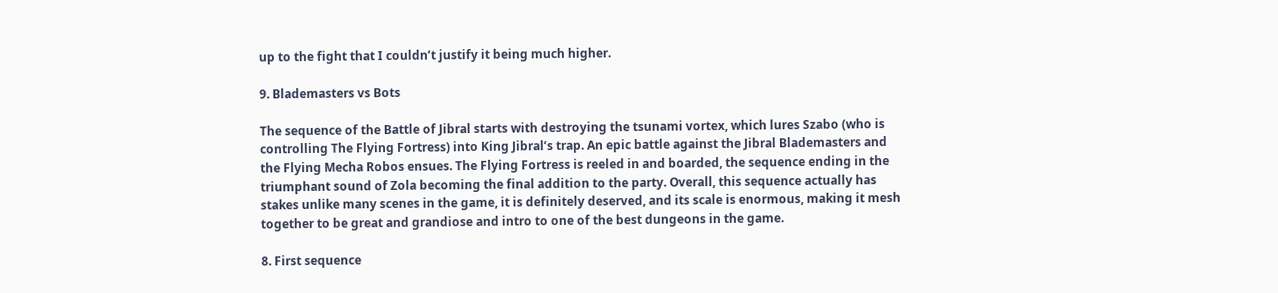up to the fight that I couldn’t justify it being much higher.

9. Blademasters vs Bots

The sequence of the Battle of Jibral starts with destroying the tsunami vortex, which lures Szabo (who is controlling The Flying Fortress) into King Jibral’s trap. An epic battle against the Jibral Blademasters and the Flying Mecha Robos ensues. The Flying Fortress is reeled in and boarded, the sequence ending in the triumphant sound of Zola becoming the final addition to the party. Overall, this sequence actually has stakes unlike many scenes in the game, it is definitely deserved, and its scale is enormous, making it mesh together to be great and grandiose and intro to one of the best dungeons in the game.

8. First sequence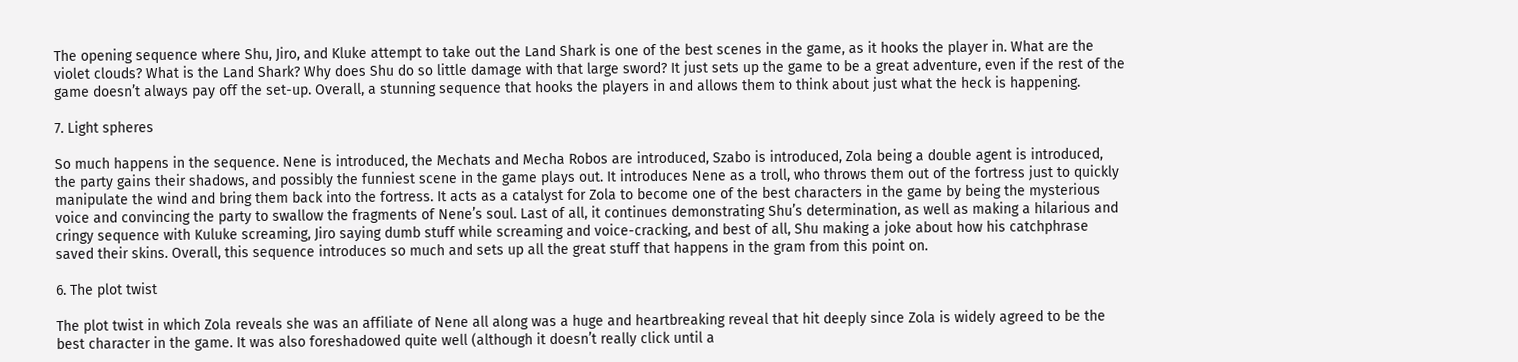The opening sequence where Shu, Jiro, and Kluke attempt to take out the Land Shark is one of the best scenes in the game, as it hooks the player in. What are the violet clouds? What is the Land Shark? Why does Shu do so little damage with that large sword? It just sets up the game to be a great adventure, even if the rest of the game doesn’t always pay off the set-up. Overall, a stunning sequence that hooks the players in and allows them to think about just what the heck is happening.

7. Light spheres

So much happens in the sequence. Nene is introduced, the Mechats and Mecha Robos are introduced, Szabo is introduced, Zola being a double agent is introduced, the party gains their shadows, and possibly the funniest scene in the game plays out. It introduces Nene as a troll, who throws them out of the fortress just to quickly manipulate the wind and bring them back into the fortress. It acts as a catalyst for Zola to become one of the best characters in the game by being the mysterious voice and convincing the party to swallow the fragments of Nene’s soul. Last of all, it continues demonstrating Shu’s determination, as well as making a hilarious and cringy sequence with Kuluke screaming, Jiro saying dumb stuff while screaming and voice-cracking, and best of all, Shu making a joke about how his catchphrase saved their skins. Overall, this sequence introduces so much and sets up all the great stuff that happens in the gram from this point on.

6. The plot twist

The plot twist in which Zola reveals she was an affiliate of Nene all along was a huge and heartbreaking reveal that hit deeply since Zola is widely agreed to be the best character in the game. It was also foreshadowed quite well (although it doesn’t really click until a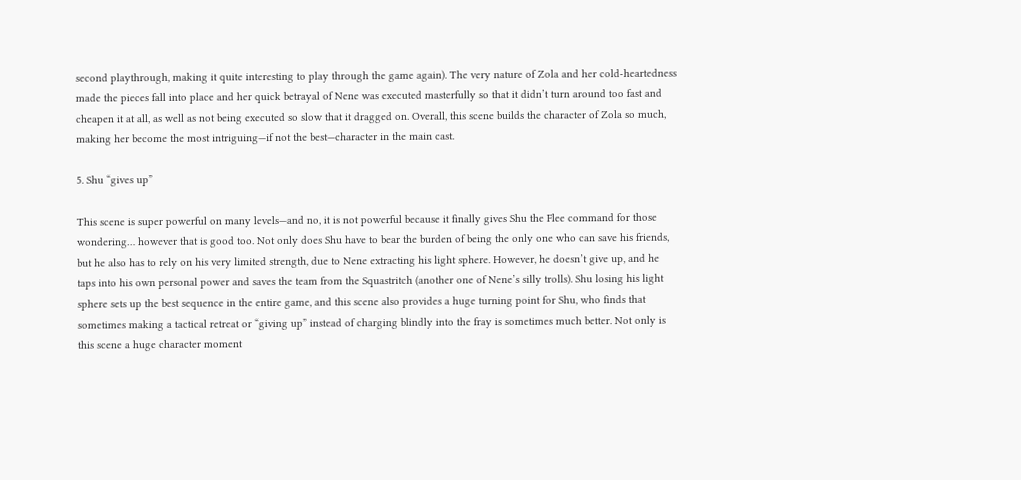second playthrough, making it quite interesting to play through the game again). The very nature of Zola and her cold-heartedness made the pieces fall into place and her quick betrayal of Nene was executed masterfully so that it didn’t turn around too fast and cheapen it at all, as well as not being executed so slow that it dragged on. Overall, this scene builds the character of Zola so much, making her become the most intriguing—if not the best—character in the main cast.

5. Shu “gives up”

This scene is super powerful on many levels—and no, it is not powerful because it finally gives Shu the Flee command for those wondering… however that is good too. Not only does Shu have to bear the burden of being the only one who can save his friends, but he also has to rely on his very limited strength, due to Nene extracting his light sphere. However, he doesn’t give up, and he taps into his own personal power and saves the team from the Squastritch (another one of Nene’s silly trolls). Shu losing his light sphere sets up the best sequence in the entire game, and this scene also provides a huge turning point for Shu, who finds that sometimes making a tactical retreat or “giving up” instead of charging blindly into the fray is sometimes much better. Not only is this scene a huge character moment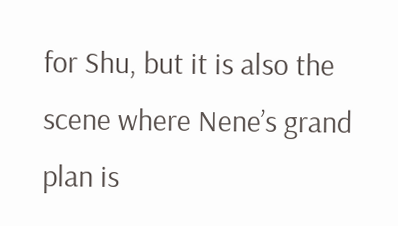for Shu, but it is also the scene where Nene’s grand plan is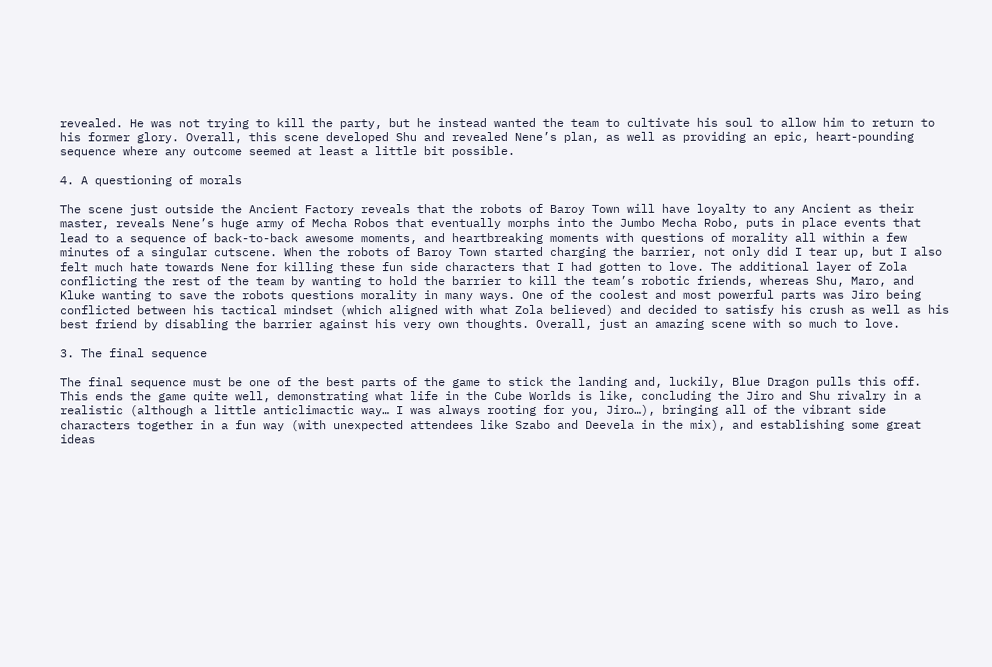revealed. He was not trying to kill the party, but he instead wanted the team to cultivate his soul to allow him to return to his former glory. Overall, this scene developed Shu and revealed Nene’s plan, as well as providing an epic, heart-pounding sequence where any outcome seemed at least a little bit possible.

4. A questioning of morals

The scene just outside the Ancient Factory reveals that the robots of Baroy Town will have loyalty to any Ancient as their master, reveals Nene’s huge army of Mecha Robos that eventually morphs into the Jumbo Mecha Robo, puts in place events that lead to a sequence of back-to-back awesome moments, and heartbreaking moments with questions of morality all within a few minutes of a singular cutscene. When the robots of Baroy Town started charging the barrier, not only did I tear up, but I also felt much hate towards Nene for killing these fun side characters that I had gotten to love. The additional layer of Zola conflicting the rest of the team by wanting to hold the barrier to kill the team’s robotic friends, whereas Shu, Maro, and Kluke wanting to save the robots questions morality in many ways. One of the coolest and most powerful parts was Jiro being conflicted between his tactical mindset (which aligned with what Zola believed) and decided to satisfy his crush as well as his best friend by disabling the barrier against his very own thoughts. Overall, just an amazing scene with so much to love.

3. The final sequence

The final sequence must be one of the best parts of the game to stick the landing and, luckily, Blue Dragon pulls this off. This ends the game quite well, demonstrating what life in the Cube Worlds is like, concluding the Jiro and Shu rivalry in a realistic (although a little anticlimactic way… I was always rooting for you, Jiro…), bringing all of the vibrant side characters together in a fun way (with unexpected attendees like Szabo and Deevela in the mix), and establishing some great ideas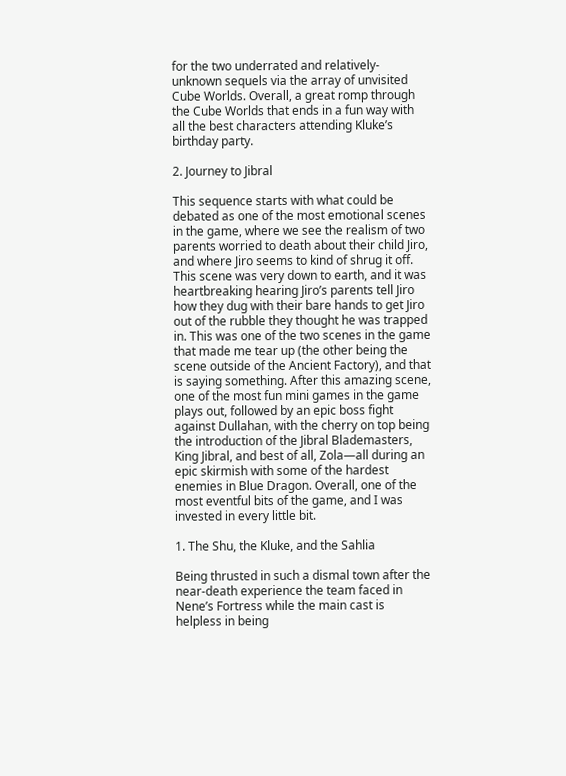for the two underrated and relatively-unknown sequels via the array of unvisited Cube Worlds. Overall, a great romp through the Cube Worlds that ends in a fun way with all the best characters attending Kluke’s birthday party.

2. Journey to Jibral

This sequence starts with what could be debated as one of the most emotional scenes in the game, where we see the realism of two parents worried to death about their child Jiro, and where Jiro seems to kind of shrug it off. This scene was very down to earth, and it was heartbreaking hearing Jiro’s parents tell Jiro how they dug with their bare hands to get Jiro out of the rubble they thought he was trapped in. This was one of the two scenes in the game that made me tear up (the other being the scene outside of the Ancient Factory), and that is saying something. After this amazing scene, one of the most fun mini games in the game plays out, followed by an epic boss fight against Dullahan, with the cherry on top being the introduction of the Jibral Blademasters, King Jibral, and best of all, Zola—all during an epic skirmish with some of the hardest enemies in Blue Dragon. Overall, one of the most eventful bits of the game, and I was invested in every little bit.

1. The Shu, the Kluke, and the Sahlia

Being thrusted in such a dismal town after the near-death experience the team faced in Nene’s Fortress while the main cast is helpless in being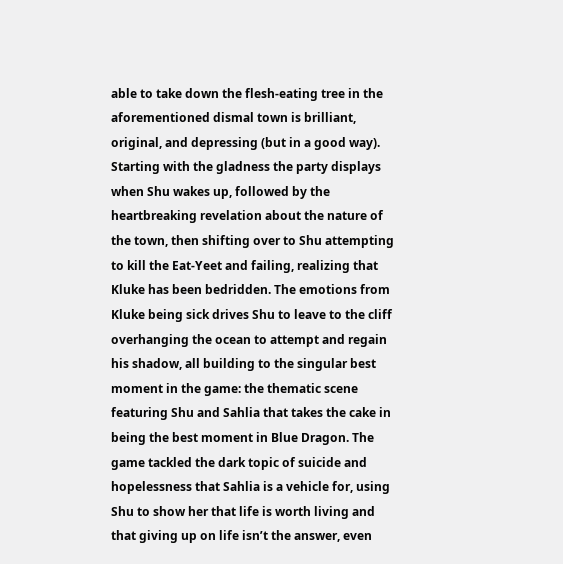able to take down the flesh-eating tree in the aforementioned dismal town is brilliant, original, and depressing (but in a good way). Starting with the gladness the party displays when Shu wakes up, followed by the heartbreaking revelation about the nature of the town, then shifting over to Shu attempting to kill the Eat-Yeet and failing, realizing that Kluke has been bedridden. The emotions from Kluke being sick drives Shu to leave to the cliff overhanging the ocean to attempt and regain his shadow, all building to the singular best moment in the game: the thematic scene featuring Shu and Sahlia that takes the cake in being the best moment in Blue Dragon. The game tackled the dark topic of suicide and hopelessness that Sahlia is a vehicle for, using Shu to show her that life is worth living and that giving up on life isn’t the answer, even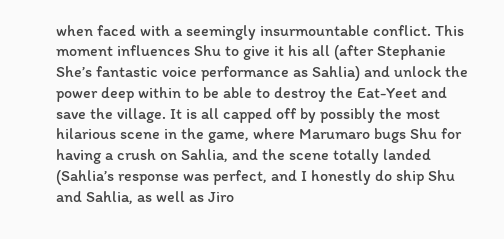when faced with a seemingly insurmountable conflict. This moment influences Shu to give it his all (after Stephanie She’s fantastic voice performance as Sahlia) and unlock the power deep within to be able to destroy the Eat-Yeet and save the village. It is all capped off by possibly the most hilarious scene in the game, where Marumaro bugs Shu for having a crush on Sahlia, and the scene totally landed (Sahlia’s response was perfect, and I honestly do ship Shu and Sahlia, as well as Jiro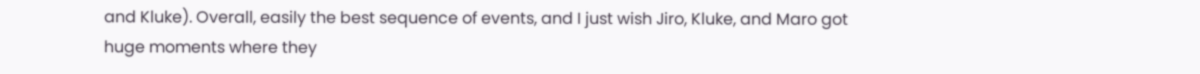and Kluke). Overall, easily the best sequence of events, and I just wish Jiro, Kluke, and Maro got huge moments where they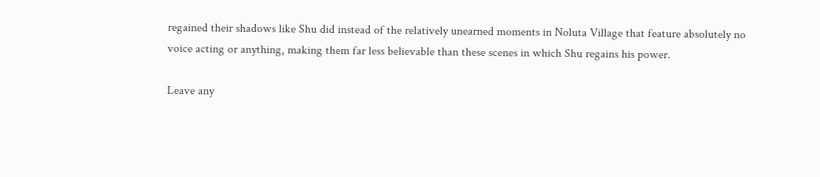regained their shadows like Shu did instead of the relatively unearned moments in Noluta Village that feature absolutely no voice acting or anything, making them far less believable than these scenes in which Shu regains his power.

Leave any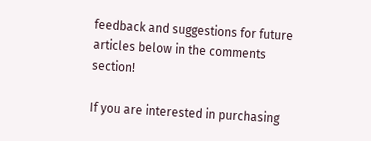feedback and suggestions for future articles below in the comments section!

If you are interested in purchasing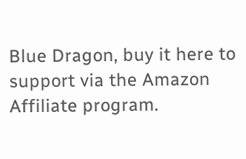Blue Dragon, buy it here to support via the Amazon Affiliate program.